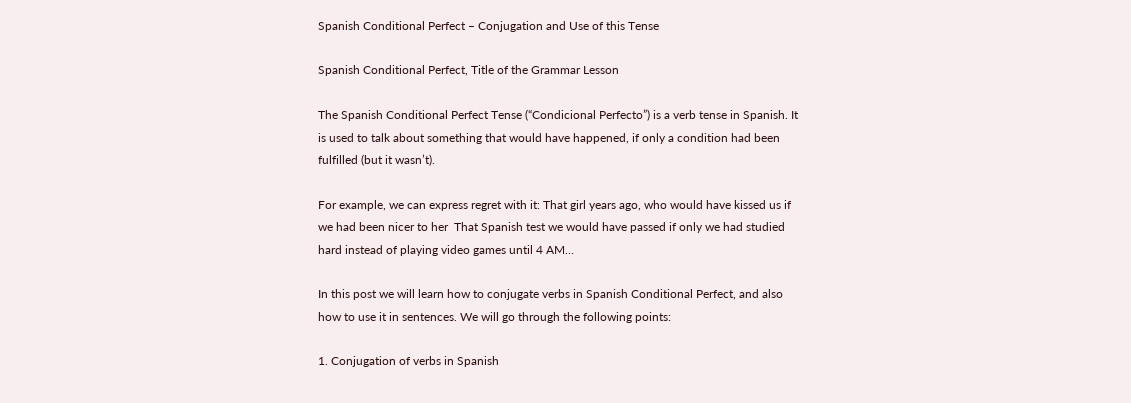Spanish Conditional Perfect – Conjugation and Use of this Tense

Spanish Conditional Perfect, Title of the Grammar Lesson

The Spanish Conditional Perfect Tense (“Condicional Perfecto”) is a verb tense in Spanish. It is used to talk about something that would have happened, if only a condition had been fulfilled (but it wasn’t).

For example, we can express regret with it: That girl years ago, who would have kissed us if we had been nicer to her  That Spanish test we would have passed if only we had studied hard instead of playing video games until 4 AM…

In this post we will learn how to conjugate verbs in Spanish Conditional Perfect, and also how to use it in sentences. We will go through the following points:

1. Conjugation of verbs in Spanish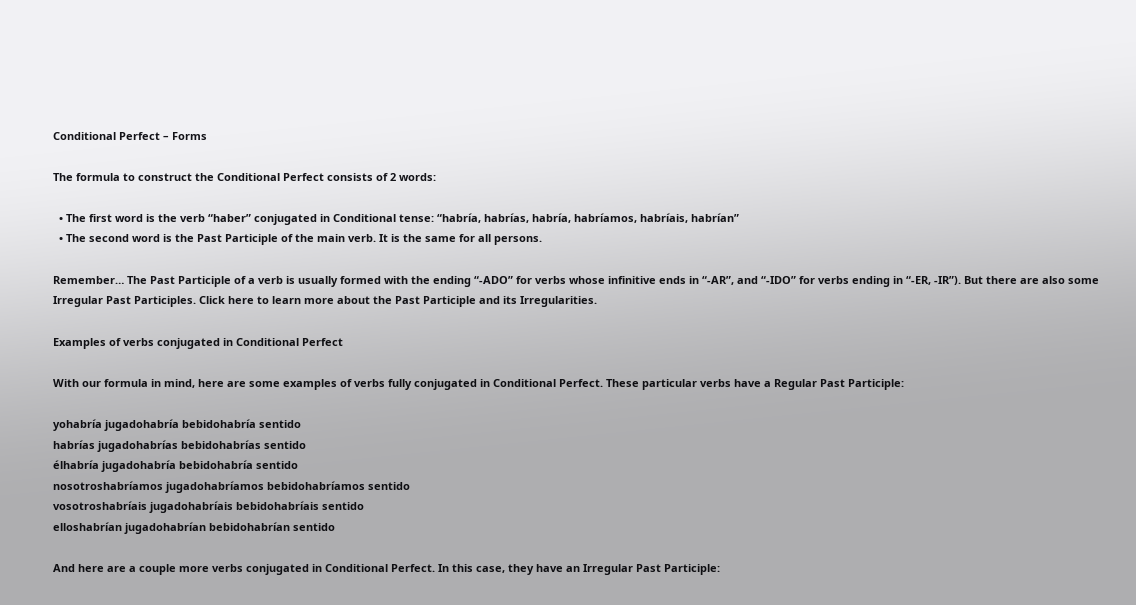Conditional Perfect – Forms

The formula to construct the Conditional Perfect consists of 2 words:

  • The first word is the verb “haber” conjugated in Conditional tense: “habría, habrías, habría, habríamos, habríais, habrían”
  • The second word is the Past Participle of the main verb. It is the same for all persons.

Remember… The Past Participle of a verb is usually formed with the ending “-ADO” for verbs whose infinitive ends in “-AR”, and “-IDO” for verbs ending in “-ER, -IR”). But there are also some Irregular Past Participles. Click here to learn more about the Past Participle and its Irregularities.

Examples of verbs conjugated in Conditional Perfect

With our formula in mind, here are some examples of verbs fully conjugated in Conditional Perfect. These particular verbs have a Regular Past Participle:

yohabría jugadohabría bebidohabría sentido
habrías jugadohabrías bebidohabrías sentido
élhabría jugadohabría bebidohabría sentido
nosotroshabríamos jugadohabríamos bebidohabríamos sentido
vosotroshabríais jugadohabríais bebidohabríais sentido
elloshabrían jugadohabrían bebidohabrían sentido

And here are a couple more verbs conjugated in Conditional Perfect. In this case, they have an Irregular Past Participle: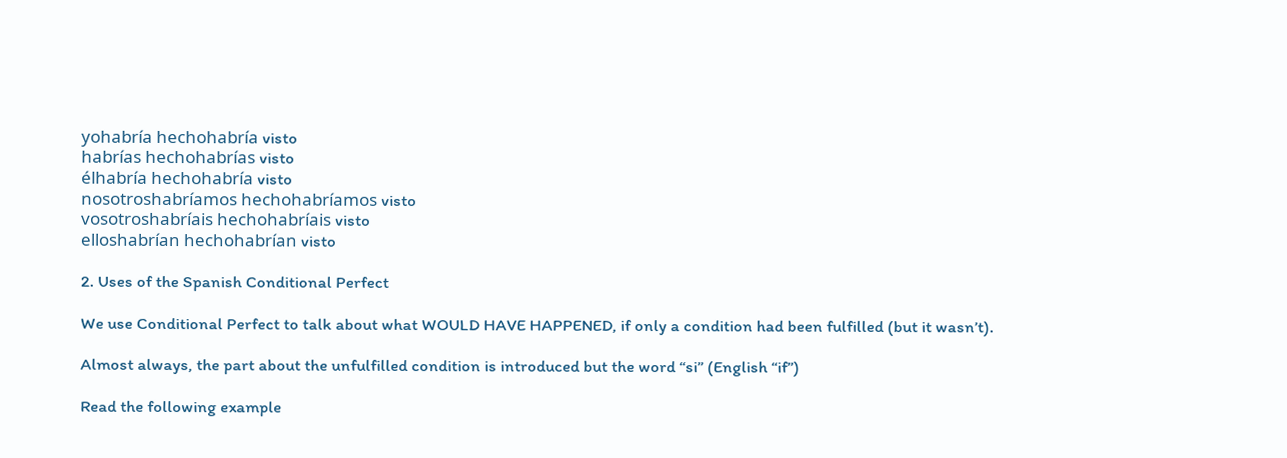yohabría hechohabría visto
habrías hechohabrías visto
élhabría hechohabría visto
nosotroshabríamos hechohabríamos visto
vosotroshabríais hechohabríais visto
elloshabrían hechohabrían visto

2. Uses of the Spanish Conditional Perfect

We use Conditional Perfect to talk about what WOULD HAVE HAPPENED, if only a condition had been fulfilled (but it wasn’t).

Almost always, the part about the unfulfilled condition is introduced but the word “si” (English “if”)

Read the following example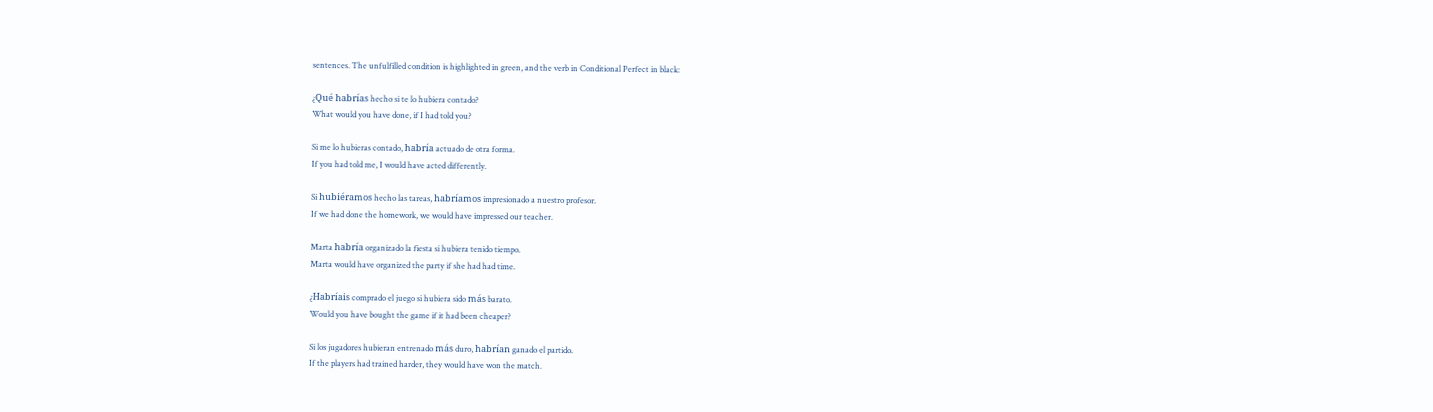sentences. The unfulfilled condition is highlighted in green, and the verb in Conditional Perfect in black:

¿Qué habrías hecho si te lo hubiera contado?
What would you have done, if I had told you?

Si me lo hubieras contado, habría actuado de otra forma.
If you had told me, I would have acted differently.

Si hubiéramos hecho las tareas, habríamos impresionado a nuestro profesor.
If we had done the homework, we would have impressed our teacher.

Marta habría organizado la fiesta si hubiera tenido tiempo.
Marta would have organized the party if she had had time.

¿Habríais comprado el juego si hubiera sido más barato.
Would you have bought the game if it had been cheaper?

Si los jugadores hubieran entrenado más duro, habrían ganado el partido.
If the players had trained harder, they would have won the match.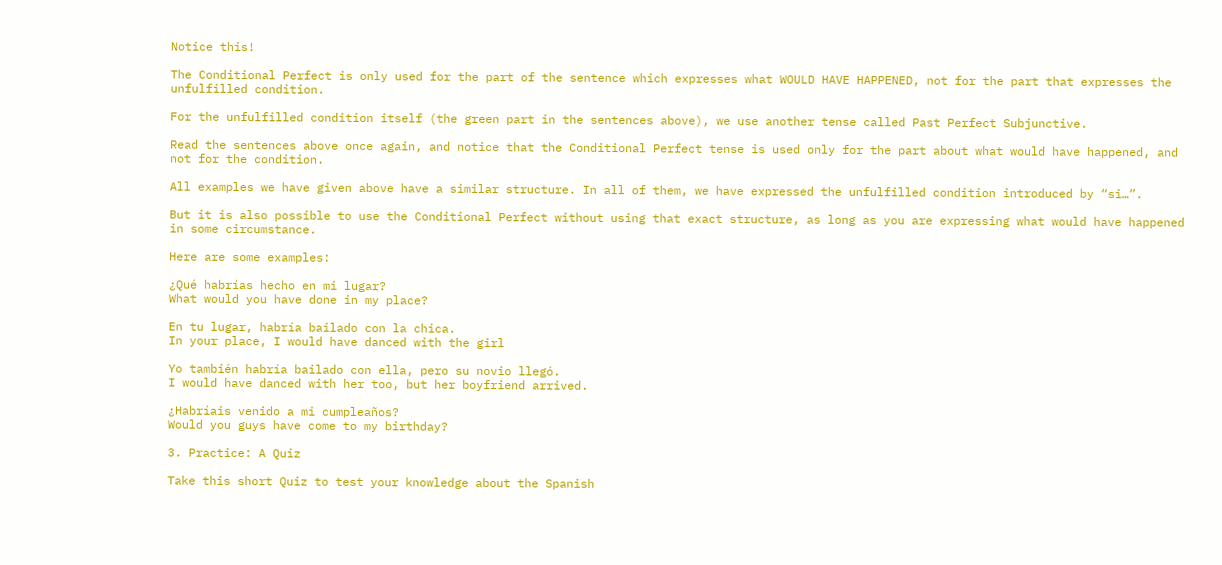Notice this!

The Conditional Perfect is only used for the part of the sentence which expresses what WOULD HAVE HAPPENED, not for the part that expresses the unfulfilled condition.

For the unfulfilled condition itself (the green part in the sentences above), we use another tense called Past Perfect Subjunctive.

Read the sentences above once again, and notice that the Conditional Perfect tense is used only for the part about what would have happened, and not for the condition.

All examples we have given above have a similar structure. In all of them, we have expressed the unfulfilled condition introduced by “si…”.

But it is also possible to use the Conditional Perfect without using that exact structure, as long as you are expressing what would have happened in some circumstance.

Here are some examples:

¿Qué habrías hecho en mi lugar?
What would you have done in my place?

En tu lugar, habría bailado con la chica.
In your place, I would have danced with the girl

Yo también habría bailado con ella, pero su novio llegó.
I would have danced with her too, but her boyfriend arrived.

¿Habríais venido a mi cumpleaños?
Would you guys have come to my birthday?

3. Practice: A Quiz

Take this short Quiz to test your knowledge about the Spanish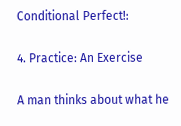Conditional Perfect!:

4. Practice: An Exercise

A man thinks about what he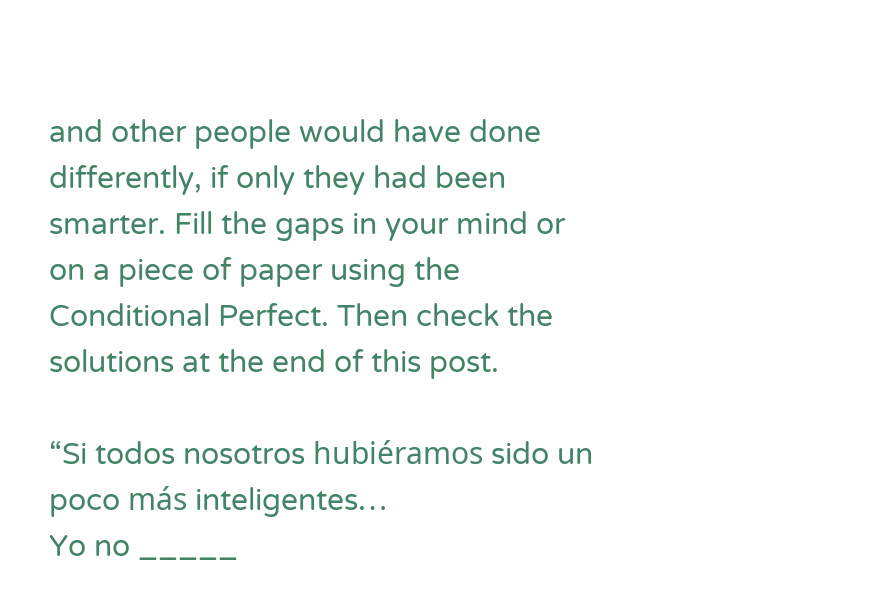and other people would have done differently, if only they had been smarter. Fill the gaps in your mind or on a piece of paper using the Conditional Perfect. Then check the solutions at the end of this post.

“Si todos nosotros hubiéramos sido un poco más inteligentes…
Yo no _____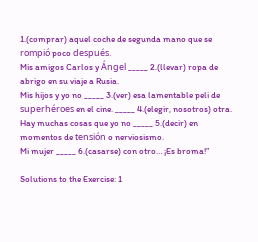1.(comprar) aquel coche de segunda mano que se rompió poco después.
Mis amigos Carlos y Ángel _____ 2.(llevar) ropa de abrigo en su viaje a Rusia.
Mis hijos y yo no _____ 3.(ver) esa lamentable peli de superhéroes en el cine. _____ 4.(elegir, nosotros) otra.
Hay muchas cosas que yo no _____ 5.(decir) en momentos de tensión o nerviosismo.
Mi mujer _____ 6.(casarse) con otro… ¡Es broma!”

Solutions to the Exercise: 1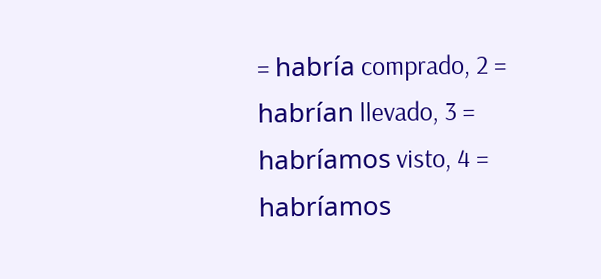= habría comprado, 2 = habrían llevado, 3 = habríamos visto, 4 = habríamos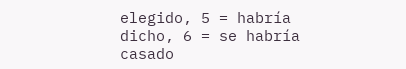elegido, 5 = habría dicho, 6 = se habría casado